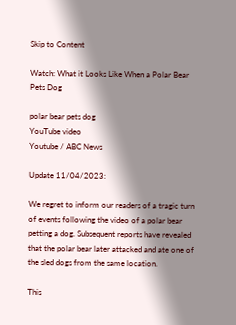Skip to Content

Watch: What it Looks Like When a Polar Bear Pets Dog

polar bear pets dog
YouTube video
Youtube / ABC News

Update 11/04/2023:

We regret to inform our readers of a tragic turn of events following the video of a polar bear petting a dog. Subsequent reports have revealed that the polar bear later attacked and ate one of the sled dogs from the same location.

This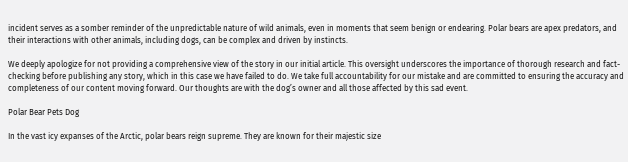incident serves as a somber reminder of the unpredictable nature of wild animals, even in moments that seem benign or endearing. Polar bears are apex predators, and their interactions with other animals, including dogs, can be complex and driven by instincts.

We deeply apologize for not providing a comprehensive view of the story in our initial article. This oversight underscores the importance of thorough research and fact-checking before publishing any story, which in this case we have failed to do. We take full accountability for our mistake and are committed to ensuring the accuracy and completeness of our content moving forward. Our thoughts are with the dog’s owner and all those affected by this sad event.

Polar Bear Pets Dog

In the vast icy expanses of the Arctic, polar bears reign supreme. They are known for their majestic size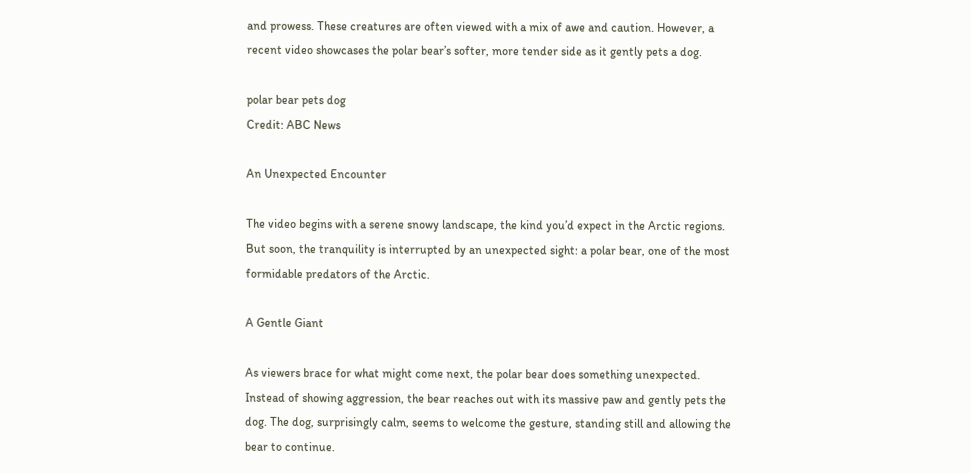and prowess. These creatures are often viewed with a mix of awe and caution. However, a recent video showcases the polar bear’s softer, more tender side as it gently pets a dog.

polar bear pets dog
Credit: ABC News

An Unexpected Encounter

The video begins with a serene snowy landscape, the kind you’d expect in the Arctic regions. But soon, the tranquility is interrupted by an unexpected sight: a polar bear, one of the most formidable predators of the Arctic.

A Gentle Giant

As viewers brace for what might come next, the polar bear does something unexpected. Instead of showing aggression, the bear reaches out with its massive paw and gently pets the dog. The dog, surprisingly calm, seems to welcome the gesture, standing still and allowing the bear to continue.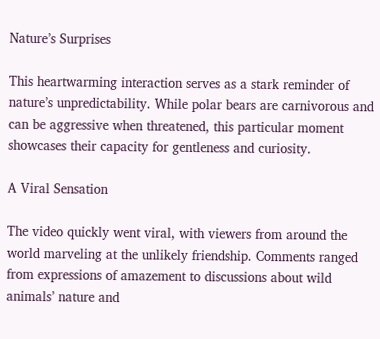Nature’s Surprises

This heartwarming interaction serves as a stark reminder of nature’s unpredictability. While polar bears are carnivorous and can be aggressive when threatened, this particular moment showcases their capacity for gentleness and curiosity.

A Viral Sensation

The video quickly went viral, with viewers from around the world marveling at the unlikely friendship. Comments ranged from expressions of amazement to discussions about wild animals’ nature and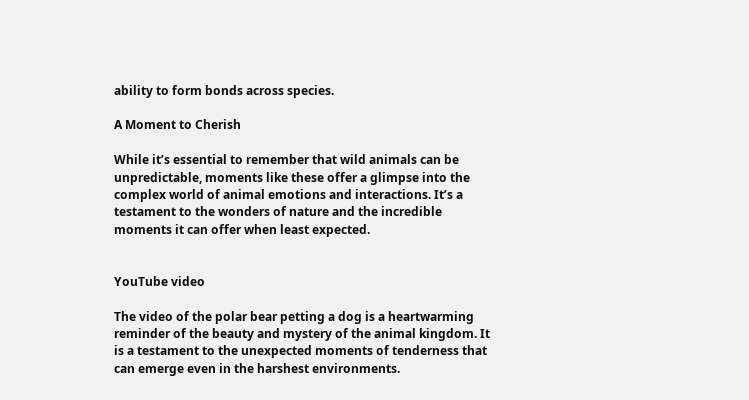ability to form bonds across species.

A Moment to Cherish

While it’s essential to remember that wild animals can be unpredictable, moments like these offer a glimpse into the complex world of animal emotions and interactions. It’s a testament to the wonders of nature and the incredible moments it can offer when least expected.


YouTube video

The video of the polar bear petting a dog is a heartwarming reminder of the beauty and mystery of the animal kingdom. It is a testament to the unexpected moments of tenderness that can emerge even in the harshest environments.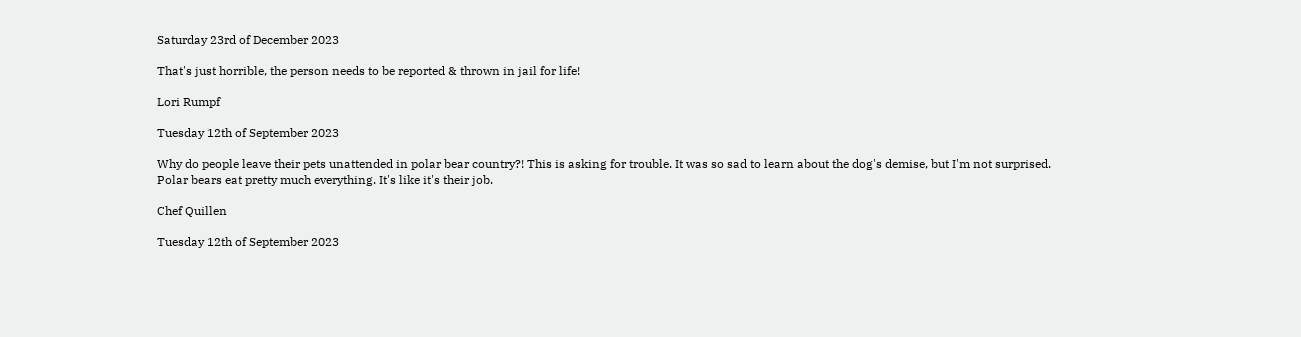Saturday 23rd of December 2023

That's just horrible, the person needs to be reported & thrown in jail for life!

Lori Rumpf

Tuesday 12th of September 2023

Why do people leave their pets unattended in polar bear country?! This is asking for trouble. It was so sad to learn about the dog's demise, but I'm not surprised. Polar bears eat pretty much everything. It's like it's their job.

Chef Quillen

Tuesday 12th of September 2023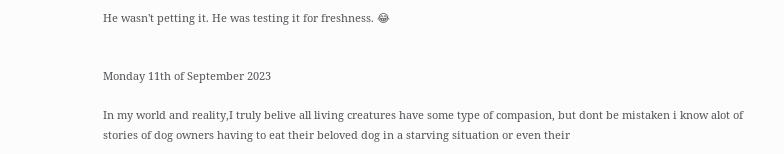He wasn't petting it. He was testing it for freshness. 😂


Monday 11th of September 2023

In my world and reality,I truly belive all living creatures have some type of compasion, but dont be mistaken i know alot of stories of dog owners having to eat their beloved dog in a starving situation or even their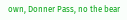own, Donner Pass, no the bear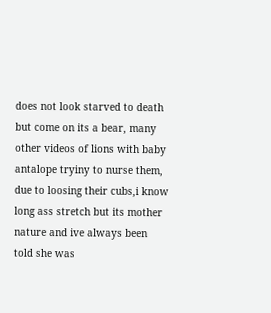does not look starved to death but come on its a bear, many other videos of lions with baby antalope tryiny to nurse them, due to loosing their cubs,i know long ass stretch but its mother nature and ive always been told she was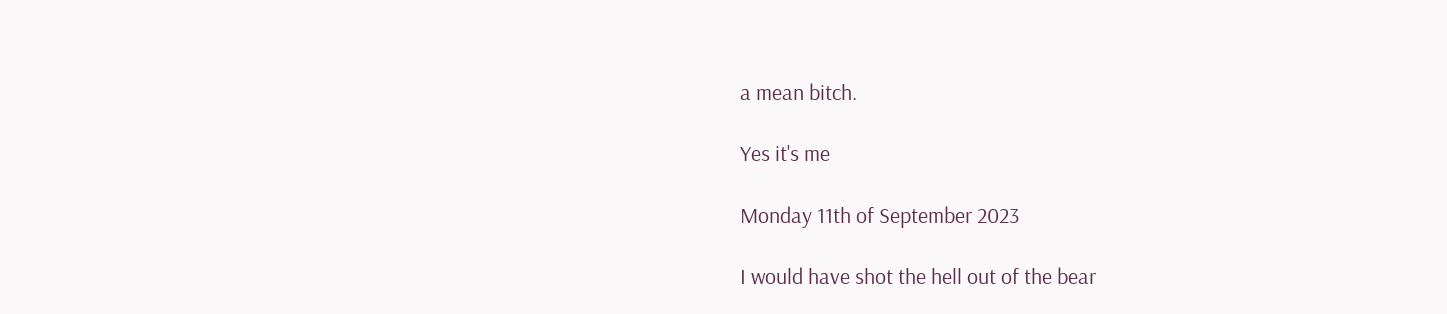a mean bitch.

Yes it's me

Monday 11th of September 2023

I would have shot the hell out of the bear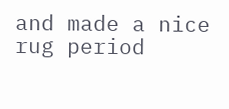and made a nice rug period